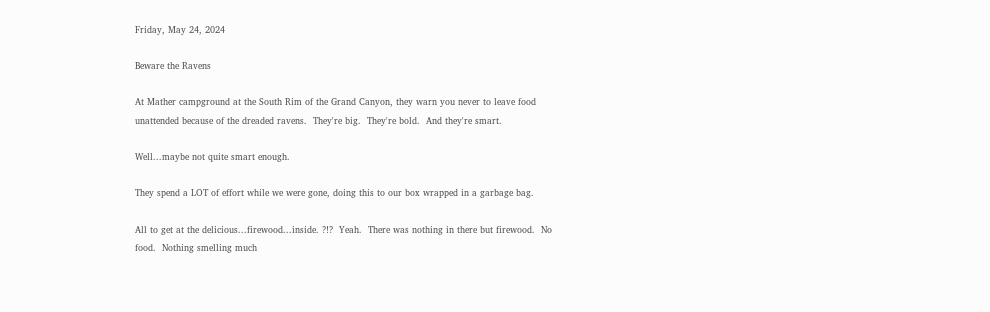Friday, May 24, 2024

Beware the Ravens

At Mather campground at the South Rim of the Grand Canyon, they warn you never to leave food unattended because of the dreaded ravens.  They're big.  They're bold.  And they're smart.

Well...maybe not quite smart enough.

They spend a LOT of effort while we were gone, doing this to our box wrapped in a garbage bag.

All to get at the delicious...firewood...inside. ?!?  Yeah.  There was nothing in there but firewood.  No food.  Nothing smelling much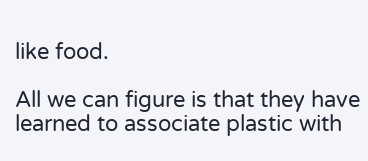like food.

All we can figure is that they have learned to associate plastic with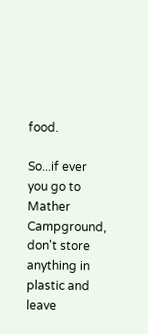food.

So...if ever you go to Mather Campground, don't store anything in plastic and leave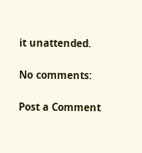it unattended.

No comments:

Post a Comment